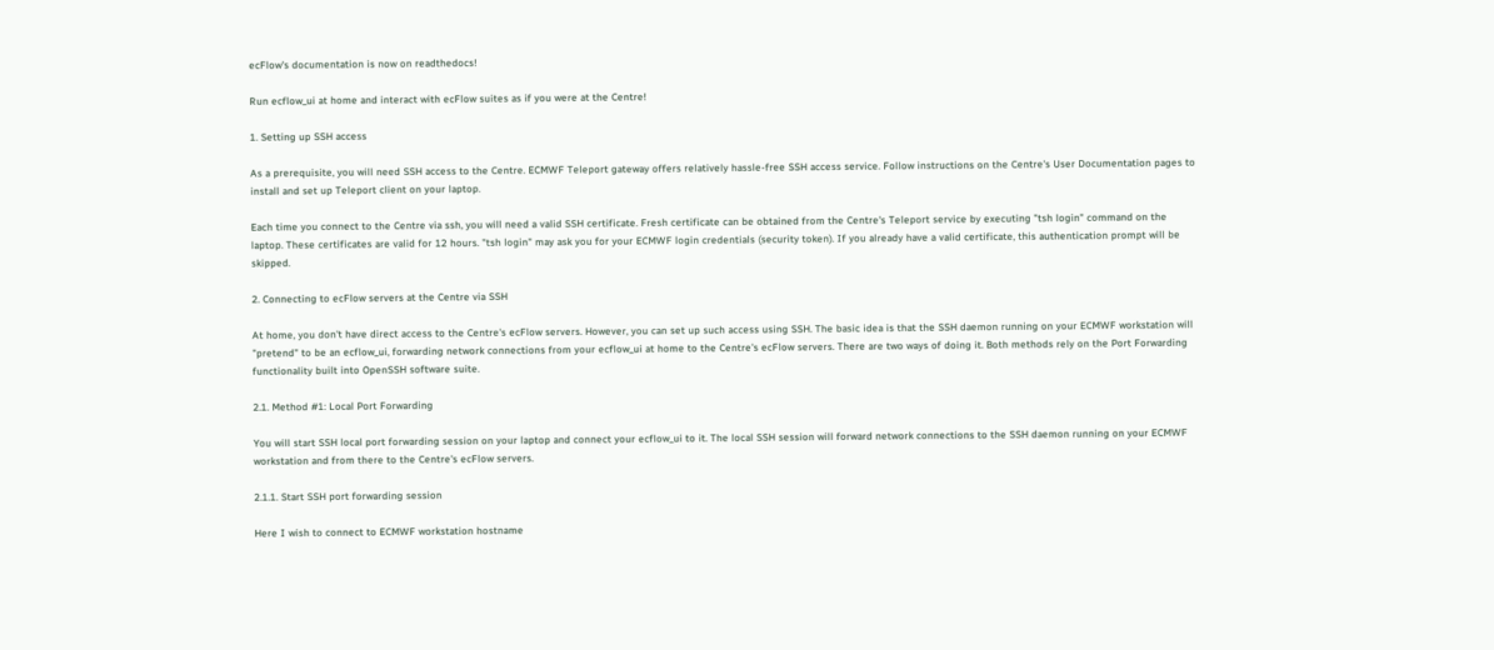ecFlow's documentation is now on readthedocs!

Run ecflow_ui at home and interact with ecFlow suites as if you were at the Centre!

1. Setting up SSH access

As a prerequisite, you will need SSH access to the Centre. ECMWF Teleport gateway offers relatively hassle-free SSH access service. Follow instructions on the Centre's User Documentation pages to install and set up Teleport client on your laptop.

Each time you connect to the Centre via ssh, you will need a valid SSH certificate. Fresh certificate can be obtained from the Centre's Teleport service by executing "tsh login" command on the laptop. These certificates are valid for 12 hours. "tsh login" may ask you for your ECMWF login credentials (security token). If you already have a valid certificate, this authentication prompt will be skipped.

2. Connecting to ecFlow servers at the Centre via SSH

At home, you don't have direct access to the Centre's ecFlow servers. However, you can set up such access using SSH. The basic idea is that the SSH daemon running on your ECMWF workstation will "pretend" to be an ecflow_ui, forwarding network connections from your ecflow_ui at home to the Centre's ecFlow servers. There are two ways of doing it. Both methods rely on the Port Forwarding functionality built into OpenSSH software suite.

2.1. Method #1: Local Port Forwarding

You will start SSH local port forwarding session on your laptop and connect your ecflow_ui to it. The local SSH session will forward network connections to the SSH daemon running on your ECMWF workstation and from there to the Centre's ecFlow servers.

2.1.1. Start SSH port forwarding session

Here I wish to connect to ECMWF workstation hostname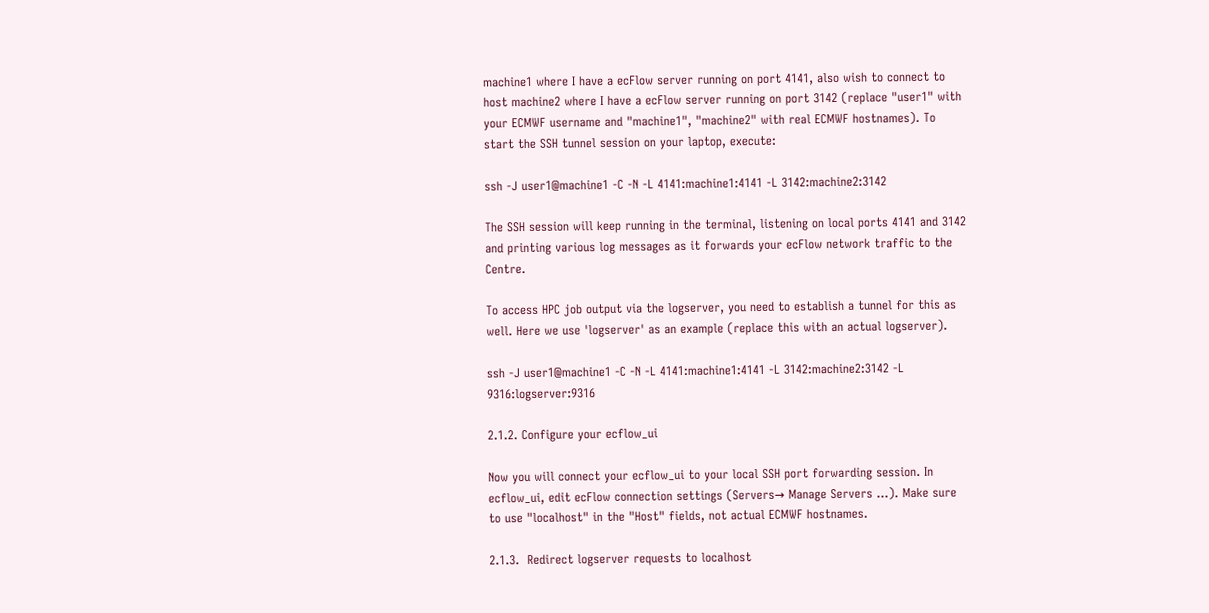machine1 where I have a ecFlow server running on port 4141, also wish to connect to host machine2 where I have a ecFlow server running on port 3142 (replace "user1" with your ECMWF username and "machine1", "machine2" with real ECMWF hostnames). To start the SSH tunnel session on your laptop, execute:

ssh -J user1@machine1 -C -N -L 4141:machine1:4141 -L 3142:machine2:3142

The SSH session will keep running in the terminal, listening on local ports 4141 and 3142 and printing various log messages as it forwards your ecFlow network traffic to the Centre.

To access HPC job output via the logserver, you need to establish a tunnel for this as well. Here we use 'logserver' as an example (replace this with an actual logserver).

ssh -J user1@machine1 -C -N -L 4141:machine1:4141 -L 3142:machine2:3142 -L 9316:logserver:9316

2.1.2. Configure your ecflow_ui

Now you will connect your ecflow_ui to your local SSH port forwarding session. In ecflow_ui, edit ecFlow connection settings (Servers→ Manage Servers ...). Make sure to use "localhost" in the "Host" fields, not actual ECMWF hostnames.

2.1.3.  Redirect logserver requests to localhost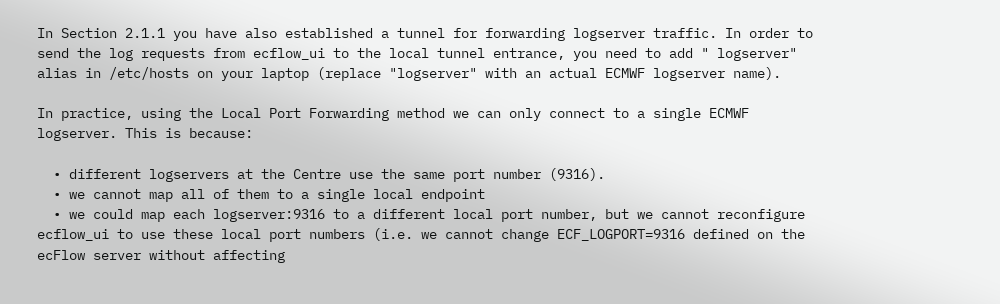In Section 2.1.1 you have also established a tunnel for forwarding logserver traffic. In order to send the log requests from ecflow_ui to the local tunnel entrance, you need to add " logserver" alias in /etc/hosts on your laptop (replace "logserver" with an actual ECMWF logserver name).

In practice, using the Local Port Forwarding method we can only connect to a single ECMWF logserver. This is because:

  • different logservers at the Centre use the same port number (9316).
  • we cannot map all of them to a single local endpoint
  • we could map each logserver:9316 to a different local port number, but we cannot reconfigure ecflow_ui to use these local port numbers (i.e. we cannot change ECF_LOGPORT=9316 defined on the ecFlow server without affecting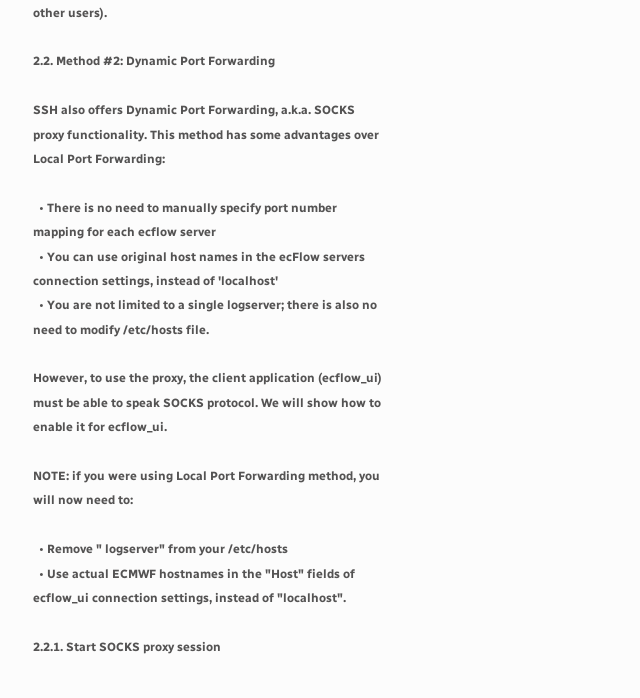other users).

2.2. Method #2: Dynamic Port Forwarding

SSH also offers Dynamic Port Forwarding, a.k.a. SOCKS proxy functionality. This method has some advantages over Local Port Forwarding:

  • There is no need to manually specify port number mapping for each ecflow server
  • You can use original host names in the ecFlow servers connection settings, instead of 'localhost'
  • You are not limited to a single logserver; there is also no need to modify /etc/hosts file.

However, to use the proxy, the client application (ecflow_ui) must be able to speak SOCKS protocol. We will show how to enable it for ecflow_ui.

NOTE: if you were using Local Port Forwarding method, you will now need to:

  • Remove " logserver" from your /etc/hosts
  • Use actual ECMWF hostnames in the "Host" fields of ecflow_ui connection settings, instead of "localhost".

2.2.1. Start SOCKS proxy session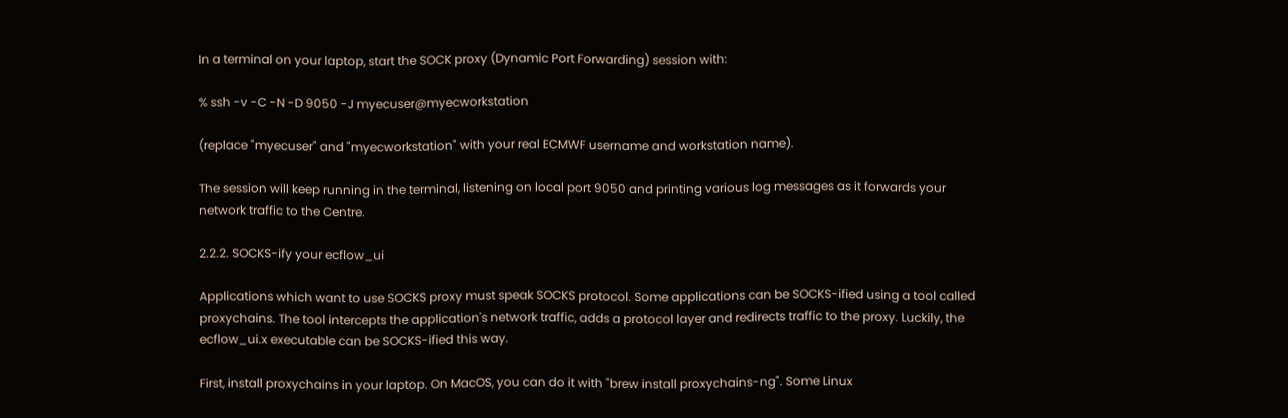In a terminal on your laptop, start the SOCK proxy (Dynamic Port Forwarding) session with:

% ssh -v -C -N -D 9050 -J myecuser@myecworkstation

(replace "myecuser" and "myecworkstation" with your real ECMWF username and workstation name).

The session will keep running in the terminal, listening on local port 9050 and printing various log messages as it forwards your network traffic to the Centre.

2.2.2. SOCKS-ify your ecflow_ui

Applications which want to use SOCKS proxy must speak SOCKS protocol. Some applications can be SOCKS-ified using a tool called proxychains. The tool intercepts the application's network traffic, adds a protocol layer and redirects traffic to the proxy. Luckily, the ecflow_ui.x executable can be SOCKS-ified this way.

First, install proxychains in your laptop. On MacOS, you can do it with "brew install proxychains-ng". Some Linux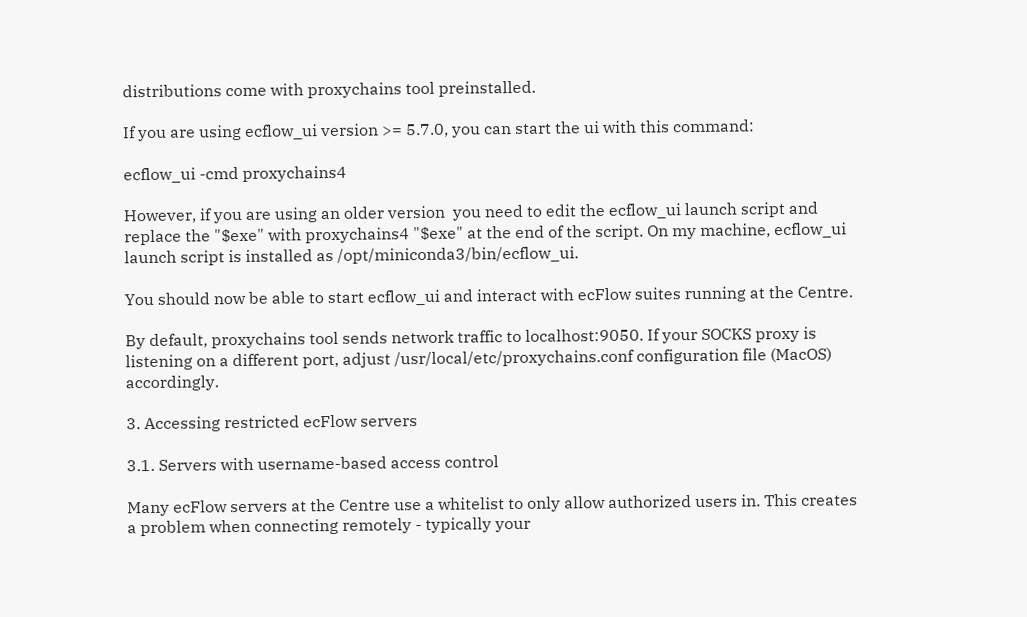distributions come with proxychains tool preinstalled.

If you are using ecflow_ui version >= 5.7.0, you can start the ui with this command:

ecflow_ui -cmd proxychains4

However, if you are using an older version  you need to edit the ecflow_ui launch script and replace the "$exe" with proxychains4 "$exe" at the end of the script. On my machine, ecflow_ui launch script is installed as /opt/miniconda3/bin/ecflow_ui.

You should now be able to start ecflow_ui and interact with ecFlow suites running at the Centre.

By default, proxychains tool sends network traffic to localhost:9050. If your SOCKS proxy is listening on a different port, adjust /usr/local/etc/proxychains.conf configuration file (MacOS) accordingly.

3. Accessing restricted ecFlow servers

3.1. Servers with username-based access control

Many ecFlow servers at the Centre use a whitelist to only allow authorized users in. This creates a problem when connecting remotely - typically your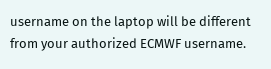username on the laptop will be different from your authorized ECMWF username.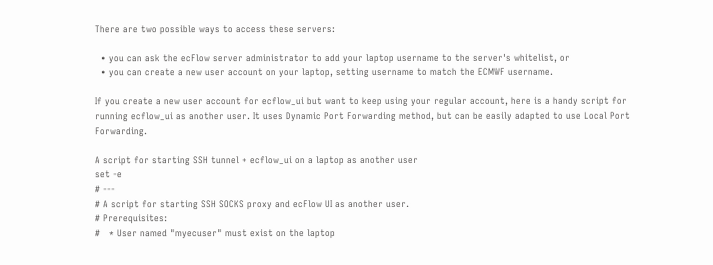There are two possible ways to access these servers:

  • you can ask the ecFlow server administrator to add your laptop username to the server's whitelist, or
  • you can create a new user account on your laptop, setting username to match the ECMWF username.

If you create a new user account for ecflow_ui but want to keep using your regular account, here is a handy script for running ecflow_ui as another user. It uses Dynamic Port Forwarding method, but can be easily adapted to use Local Port Forwarding.

A script for starting SSH tunnel + ecflow_ui on a laptop as another user
set -e
# ---
# A script for starting SSH SOCKS proxy and ecFlow UI as another user.
# Prerequisites:
#   * User named "myecuser" must exist on the laptop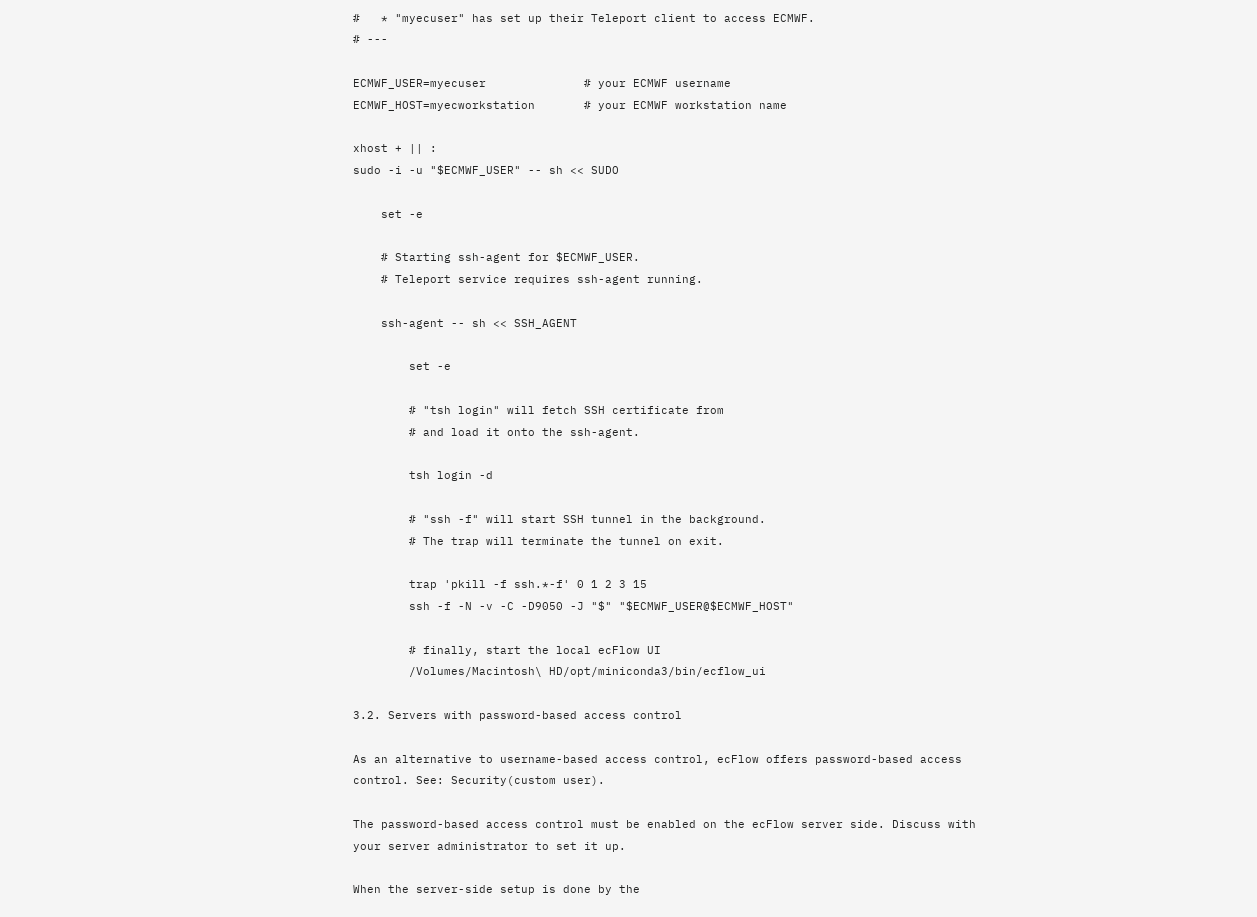#   * "myecuser" has set up their Teleport client to access ECMWF.
# ---

ECMWF_USER=myecuser              # your ECMWF username
ECMWF_HOST=myecworkstation       # your ECMWF workstation name

xhost + || :
sudo -i -u "$ECMWF_USER" -- sh << SUDO

    set -e

    # Starting ssh-agent for $ECMWF_USER.
    # Teleport service requires ssh-agent running.

    ssh-agent -- sh << SSH_AGENT

        set -e

        # "tsh login" will fetch SSH certificate from
        # and load it onto the ssh-agent.

        tsh login -d

        # "ssh -f" will start SSH tunnel in the background.
        # The trap will terminate the tunnel on exit.

        trap 'pkill -f ssh.*-f' 0 1 2 3 15
        ssh -f -N -v -C -D9050 -J "$" "$ECMWF_USER@$ECMWF_HOST"

        # finally, start the local ecFlow UI
        /Volumes/Macintosh\ HD/opt/miniconda3/bin/ecflow_ui

3.2. Servers with password-based access control

As an alternative to username-based access control, ecFlow offers password-based access control. See: Security(custom user).

The password-based access control must be enabled on the ecFlow server side. Discuss with your server administrator to set it up.

When the server-side setup is done by the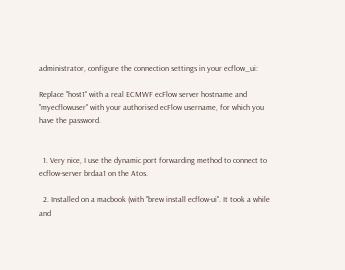administrator, configure the connection settings in your ecflow_ui:

Replace "host1" with a real ECMWF ecFlow server hostname and "myecflowuser" with your authorised ecFlow username, for which you have the password.


  1. Very nice, I use the dynamic port forwarding method to connect to ecflow-server brdaa1 on the Atos.

  2. Installed on a macbook (with "brew install ecflow-ui". It took a while and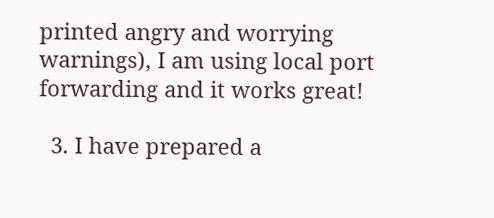printed angry and worrying warnings), I am using local port forwarding and it works great!

  3. I have prepared a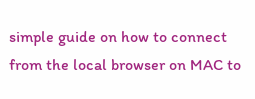simple guide on how to connect from the local browser on MAC to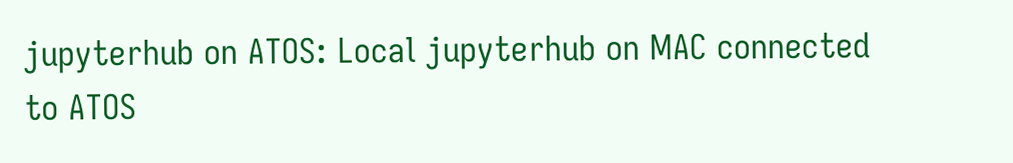jupyterhub on ATOS: Local jupyterhub on MAC connected to ATOS